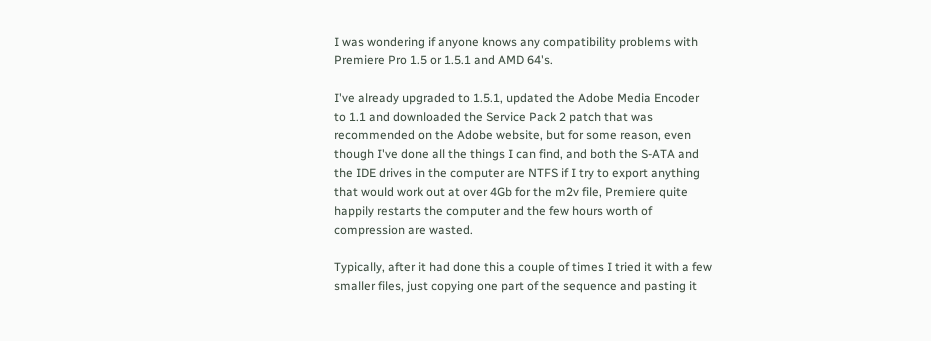I was wondering if anyone knows any compatibility problems with Premiere Pro 1.5 or 1.5.1 and AMD 64's.

I've already upgraded to 1.5.1, updated the Adobe Media Encoder to 1.1 and downloaded the Service Pack 2 patch that was recommended on the Adobe website, but for some reason, even though I've done all the things I can find, and both the S-ATA and the IDE drives in the computer are NTFS if I try to export anything that would work out at over 4Gb for the m2v file, Premiere quite happily restarts the computer and the few hours worth of compression are wasted.

Typically, after it had done this a couple of times I tried it with a few smaller files, just copying one part of the sequence and pasting it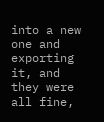into a new one and exporting it, and they were all fine,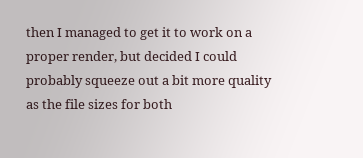then I managed to get it to work on a proper render, but decided I could probably squeeze out a bit more quality as the file sizes for both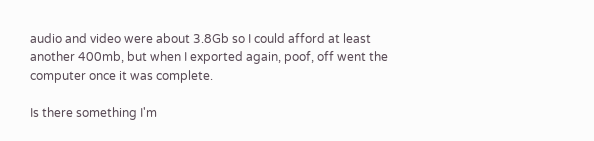audio and video were about 3.8Gb so I could afford at least another 400mb, but when I exported again, poof, off went the computer once it was complete.

Is there something I'm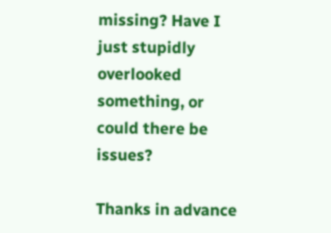missing? Have I just stupidly overlooked something, or could there be issues?

Thanks in advance